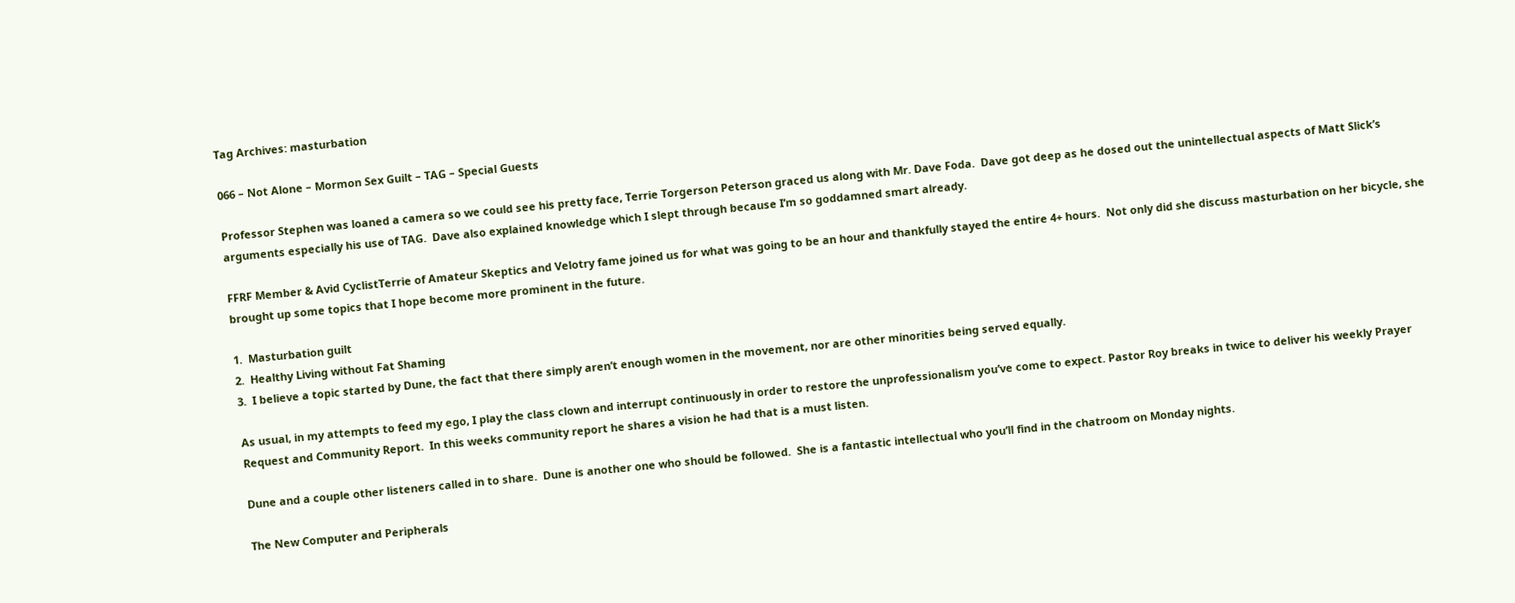Tag Archives: masturbation

066 – Not Alone – Mormon Sex Guilt – TAG – Special Guests

Professor Stephen was loaned a camera so we could see his pretty face, Terrie Torgerson Peterson graced us along with Mr. Dave Foda.  Dave got deep as he dosed out the unintellectual aspects of Matt Slick’s arguments especially his use of TAG.  Dave also explained knowledge which I slept through because I’m so goddamned smart already.

FFRF Member & Avid CyclistTerrie of Amateur Skeptics and Velotry fame joined us for what was going to be an hour and thankfully stayed the entire 4+ hours.  Not only did she discuss masturbation on her bicycle, she brought up some topics that I hope become more prominent in the future.

1.  Masturbation guilt
2.  Healthy Living without Fat Shaming
3.  I believe a topic started by Dune, the fact that there simply aren’t enough women in the movement, nor are other minorities being served equally.

As usual, in my attempts to feed my ego, I play the class clown and interrupt continuously in order to restore the unprofessionalism you’ve come to expect. Pastor Roy breaks in twice to deliver his weekly Prayer Request and Community Report.  In this weeks community report he shares a vision he had that is a must listen.

Dune and a couple other listeners called in to share.  Dune is another one who should be followed.  She is a fantastic intellectual who you’ll find in the chatroom on Monday nights.

The New Computer and Peripherals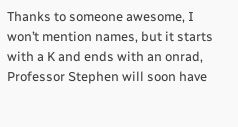Thanks to someone awesome, I won’t mention names, but it starts with a K and ends with an onrad, Professor Stephen will soon have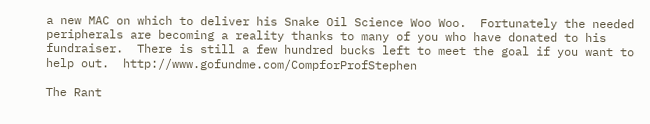a new MAC on which to deliver his Snake Oil Science Woo Woo.  Fortunately the needed peripherals are becoming a reality thanks to many of you who have donated to his fundraiser.  There is still a few hundred bucks left to meet the goal if you want to help out.  http://www.gofundme.com/CompforProfStephen

The Rant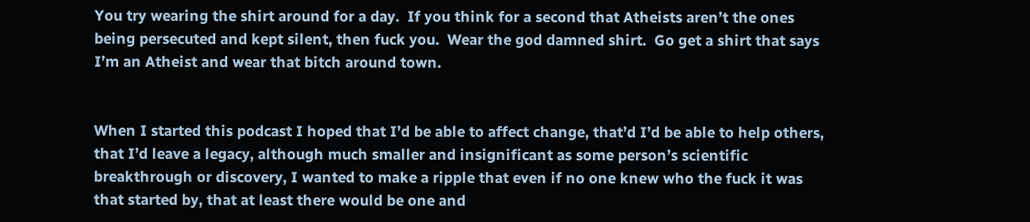You try wearing the shirt around for a day.  If you think for a second that Atheists aren’t the ones being persecuted and kept silent, then fuck you.  Wear the god damned shirt.  Go get a shirt that says I’m an Atheist and wear that bitch around town.


When I started this podcast I hoped that I’d be able to affect change, that’d I’d be able to help others, that I’d leave a legacy, although much smaller and insignificant as some person’s scientific breakthrough or discovery, I wanted to make a ripple that even if no one knew who the fuck it was that started by, that at least there would be one and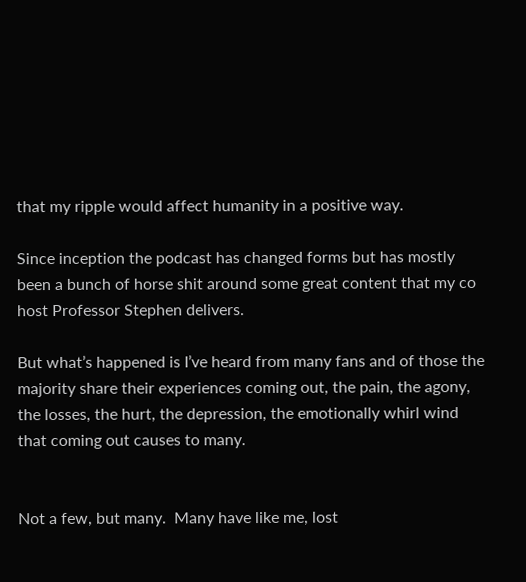that my ripple would affect humanity in a positive way.

Since inception the podcast has changed forms but has mostly been a bunch of horse shit around some great content that my co host Professor Stephen delivers.

But what’s happened is I’ve heard from many fans and of those the majority share their experiences coming out, the pain, the agony, the losses, the hurt, the depression, the emotionally whirl wind that coming out causes to many.


Not a few, but many.  Many have like me, lost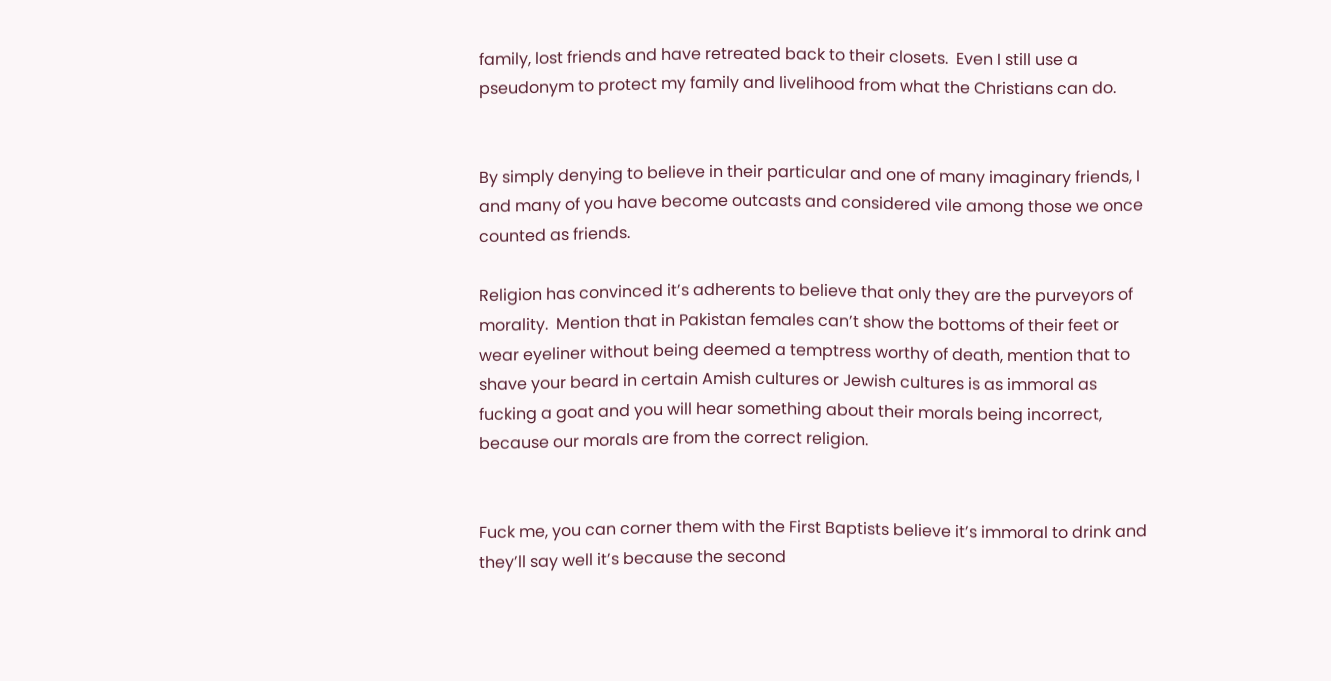family, lost friends and have retreated back to their closets.  Even I still use a pseudonym to protect my family and livelihood from what the Christians can do.


By simply denying to believe in their particular and one of many imaginary friends, I and many of you have become outcasts and considered vile among those we once counted as friends.

Religion has convinced it’s adherents to believe that only they are the purveyors of morality.  Mention that in Pakistan females can’t show the bottoms of their feet or wear eyeliner without being deemed a temptress worthy of death, mention that to shave your beard in certain Amish cultures or Jewish cultures is as immoral as fucking a goat and you will hear something about their morals being incorrect, because our morals are from the correct religion.


Fuck me, you can corner them with the First Baptists believe it’s immoral to drink and they’ll say well it’s because the second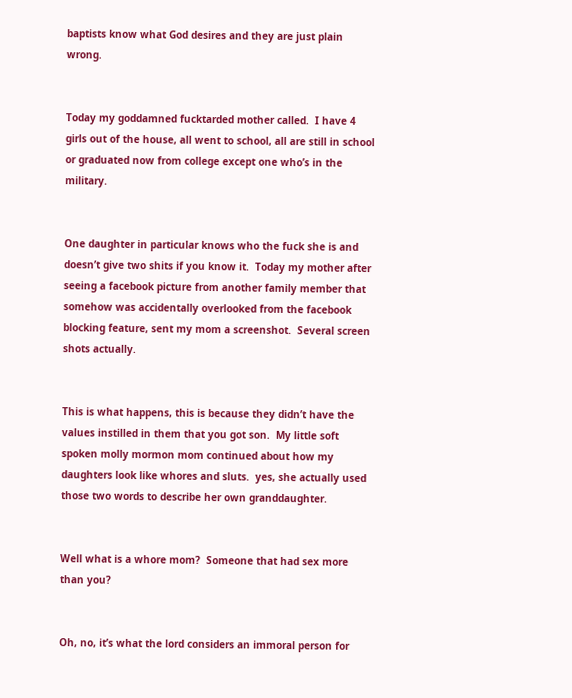baptists know what God desires and they are just plain wrong.


Today my goddamned fucktarded mother called.  I have 4 girls out of the house, all went to school, all are still in school or graduated now from college except one who’s in the military.


One daughter in particular knows who the fuck she is and doesn’t give two shits if you know it.  Today my mother after seeing a facebook picture from another family member that somehow was accidentally overlooked from the facebook blocking feature, sent my mom a screenshot.  Several screen shots actually.


This is what happens, this is because they didn’t have the values instilled in them that you got son.  My little soft spoken molly mormon mom continued about how my daughters look like whores and sluts.  yes, she actually used those two words to describe her own granddaughter.


Well what is a whore mom?  Someone that had sex more than you?


Oh, no, it’s what the lord considers an immoral person for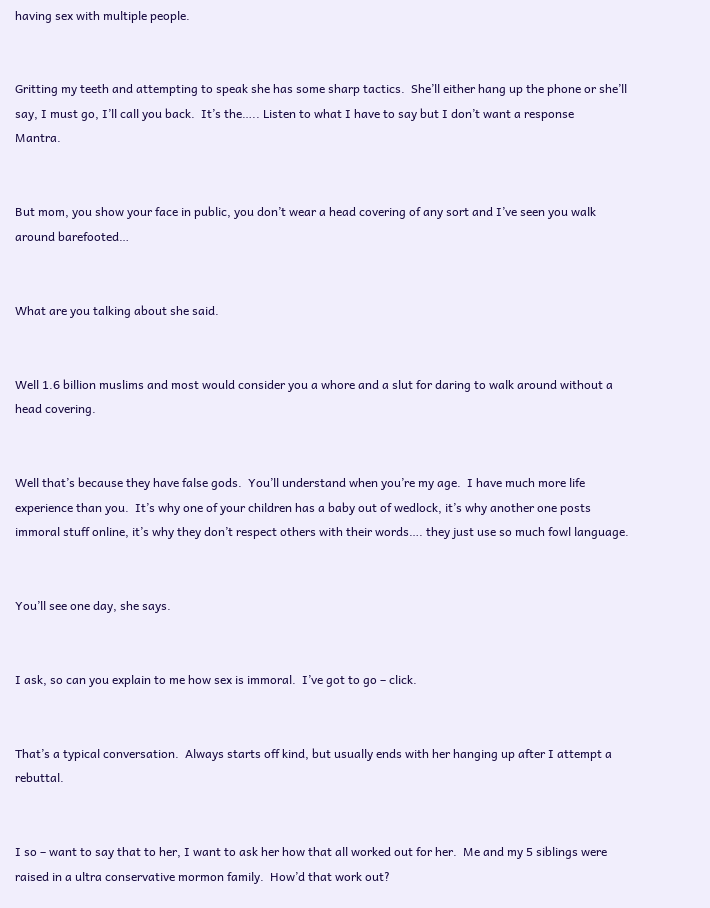having sex with multiple people.


Gritting my teeth and attempting to speak she has some sharp tactics.  She’ll either hang up the phone or she’ll say, I must go, I’ll call you back.  It’s the….. Listen to what I have to say but I don’t want a response    Mantra.


But mom, you show your face in public, you don’t wear a head covering of any sort and I’ve seen you walk around barefooted…


What are you talking about she said.


Well 1.6 billion muslims and most would consider you a whore and a slut for daring to walk around without a head covering.


Well that’s because they have false gods.  You’ll understand when you’re my age.  I have much more life experience than you.  It’s why one of your children has a baby out of wedlock, it’s why another one posts immoral stuff online, it’s why they don’t respect others with their words…. they just use so much fowl language.


You’ll see one day, she says.


I ask, so can you explain to me how sex is immoral.  I’ve got to go – click.


That’s a typical conversation.  Always starts off kind, but usually ends with her hanging up after I attempt a rebuttal.


I so – want to say that to her, I want to ask her how that all worked out for her.  Me and my 5 siblings were raised in a ultra conservative mormon family.  How’d that work out?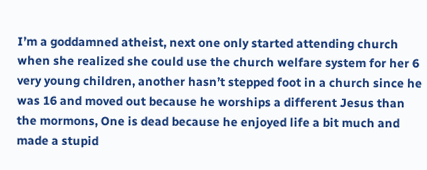I’m a goddamned atheist, next one only started attending church when she realized she could use the church welfare system for her 6 very young children, another hasn’t stepped foot in a church since he was 16 and moved out because he worships a different Jesus than the mormons, One is dead because he enjoyed life a bit much and made a stupid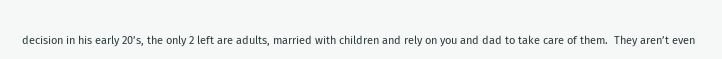decision in his early 20’s, the only 2 left are adults, married with children and rely on you and dad to take care of them.  They aren’t even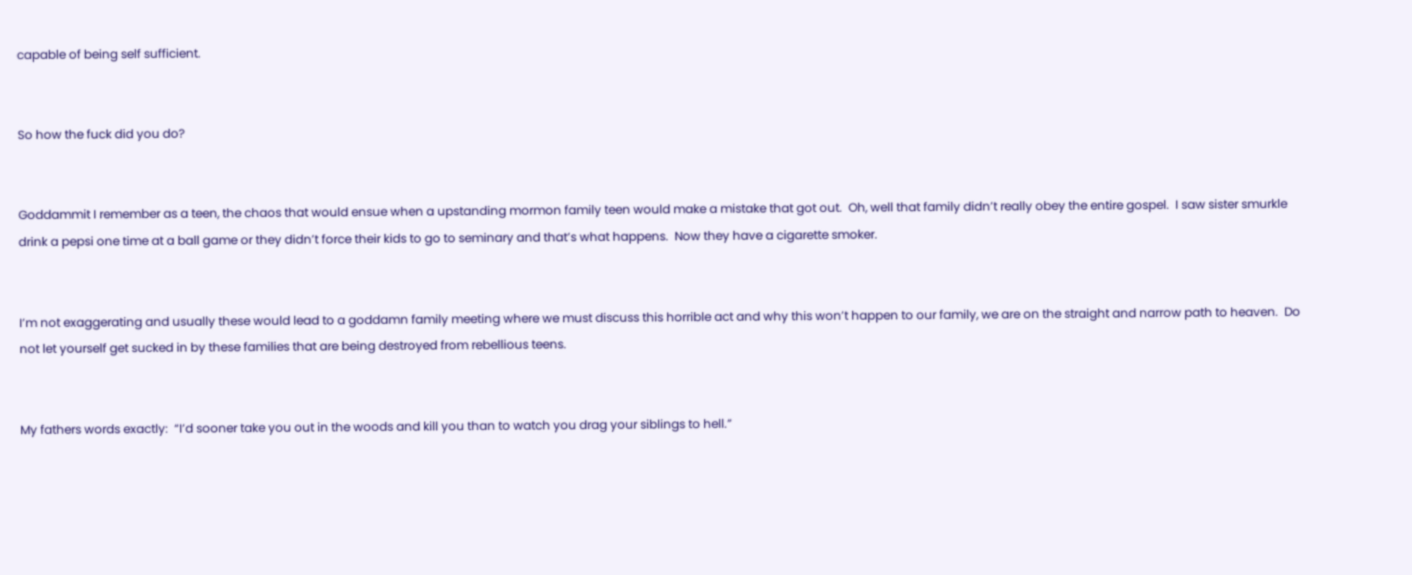capable of being self sufficient.


So how the fuck did you do?


Goddammit I remember as a teen, the chaos that would ensue when a upstanding mormon family teen would make a mistake that got out.  Oh, well that family didn’t really obey the entire gospel.  I saw sister smurkle drink a pepsi one time at a ball game or they didn’t force their kids to go to seminary and that’s what happens.  Now they have a cigarette smoker.


I’m not exaggerating and usually these would lead to a goddamn family meeting where we must discuss this horrible act and why this won’t happen to our family, we are on the straight and narrow path to heaven.  Do not let yourself get sucked in by these families that are being destroyed from rebellious teens.


My fathers words exactly:  “I’d sooner take you out in the woods and kill you than to watch you drag your siblings to hell.”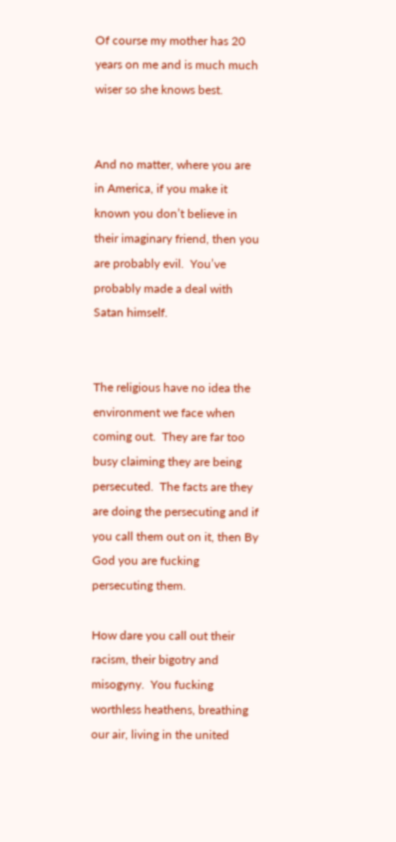Of course my mother has 20 years on me and is much much wiser so she knows best.


And no matter, where you are in America, if you make it known you don’t believe in their imaginary friend, then you are probably evil.  You’ve probably made a deal with Satan himself.


The religious have no idea the environment we face when coming out.  They are far too busy claiming they are being persecuted.  The facts are they are doing the persecuting and if you call them out on it, then By God you are fucking persecuting them.

How dare you call out their racism, their bigotry and misogyny.  You fucking worthless heathens, breathing our air, living in the united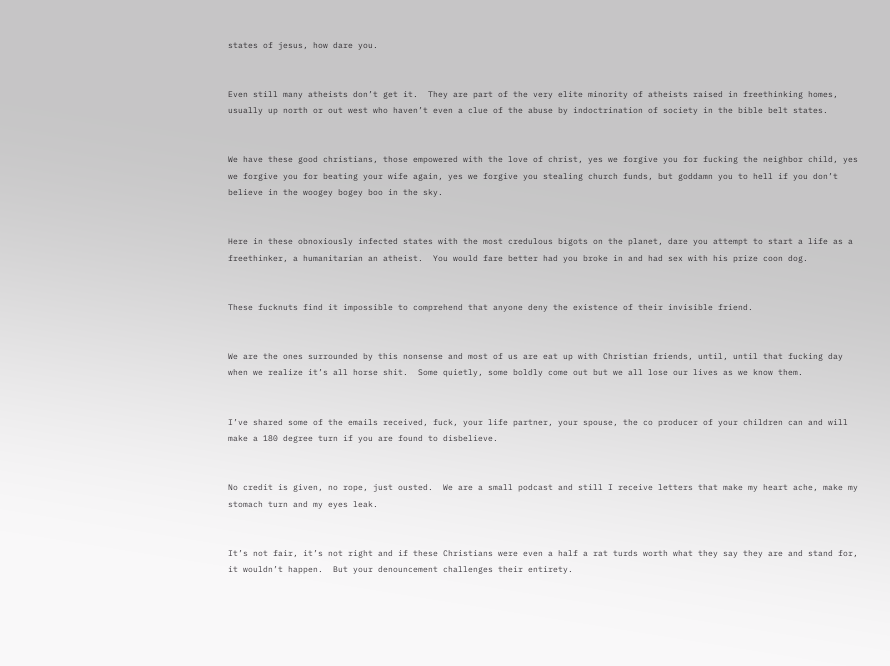states of jesus, how dare you.


Even still many atheists don’t get it.  They are part of the very elite minority of atheists raised in freethinking homes, usually up north or out west who haven’t even a clue of the abuse by indoctrination of society in the bible belt states.


We have these good christians, those empowered with the love of christ, yes we forgive you for fucking the neighbor child, yes we forgive you for beating your wife again, yes we forgive you stealing church funds, but goddamn you to hell if you don’t believe in the woogey bogey boo in the sky.


Here in these obnoxiously infected states with the most credulous bigots on the planet, dare you attempt to start a life as a freethinker, a humanitarian an atheist.  You would fare better had you broke in and had sex with his prize coon dog.


These fucknuts find it impossible to comprehend that anyone deny the existence of their invisible friend.


We are the ones surrounded by this nonsense and most of us are eat up with Christian friends, until, until that fucking day when we realize it’s all horse shit.  Some quietly, some boldly come out but we all lose our lives as we know them.


I’ve shared some of the emails received, fuck, your life partner, your spouse, the co producer of your children can and will make a 180 degree turn if you are found to disbelieve.


No credit is given, no rope, just ousted.  We are a small podcast and still I receive letters that make my heart ache, make my stomach turn and my eyes leak.


It’s not fair, it’s not right and if these Christians were even a half a rat turds worth what they say they are and stand for, it wouldn’t happen.  But your denouncement challenges their entirety.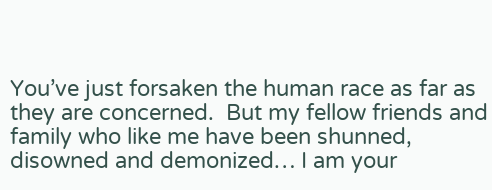You’ve just forsaken the human race as far as they are concerned.  But my fellow friends and family who like me have been shunned, disowned and demonized… I am your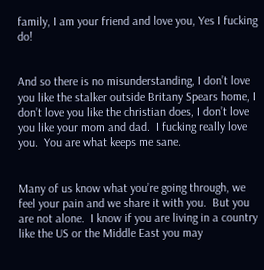family, I am your friend and love you, Yes I fucking do!


And so there is no misunderstanding, I don’t love you like the stalker outside Britany Spears home, I don’t love you like the christian does, I don’t love you like your mom and dad.  I fucking really love you.  You are what keeps me sane.


Many of us know what you’re going through, we feel your pain and we share it with you.  But you are not alone.  I know if you are living in a country like the US or the Middle East you may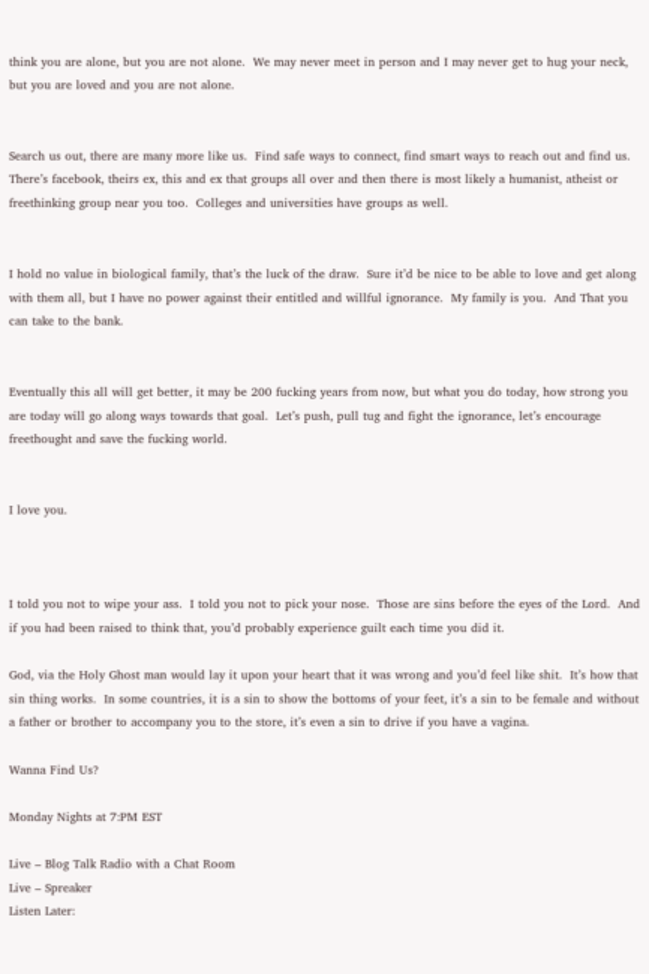think you are alone, but you are not alone.  We may never meet in person and I may never get to hug your neck, but you are loved and you are not alone.


Search us out, there are many more like us.  Find safe ways to connect, find smart ways to reach out and find us.  There’s facebook, theirs ex, this and ex that groups all over and then there is most likely a humanist, atheist or freethinking group near you too.  Colleges and universities have groups as well.


I hold no value in biological family, that’s the luck of the draw.  Sure it’d be nice to be able to love and get along with them all, but I have no power against their entitled and willful ignorance.  My family is you.  And That you can take to the bank.


Eventually this all will get better, it may be 200 fucking years from now, but what you do today, how strong you are today will go along ways towards that goal.  Let’s push, pull tug and fight the ignorance, let’s encourage freethought and save the fucking world.


I love you.



I told you not to wipe your ass.  I told you not to pick your nose.  Those are sins before the eyes of the Lord.  And if you had been raised to think that, you’d probably experience guilt each time you did it.

God, via the Holy Ghost man would lay it upon your heart that it was wrong and you’d feel like shit.  It’s how that sin thing works.  In some countries, it is a sin to show the bottoms of your feet, it’s a sin to be female and without a father or brother to accompany you to the store, it’s even a sin to drive if you have a vagina.

Wanna Find Us?

Monday Nights at 7:PM EST

Live – Blog Talk Radio with a Chat Room
Live – Spreaker
Listen Later: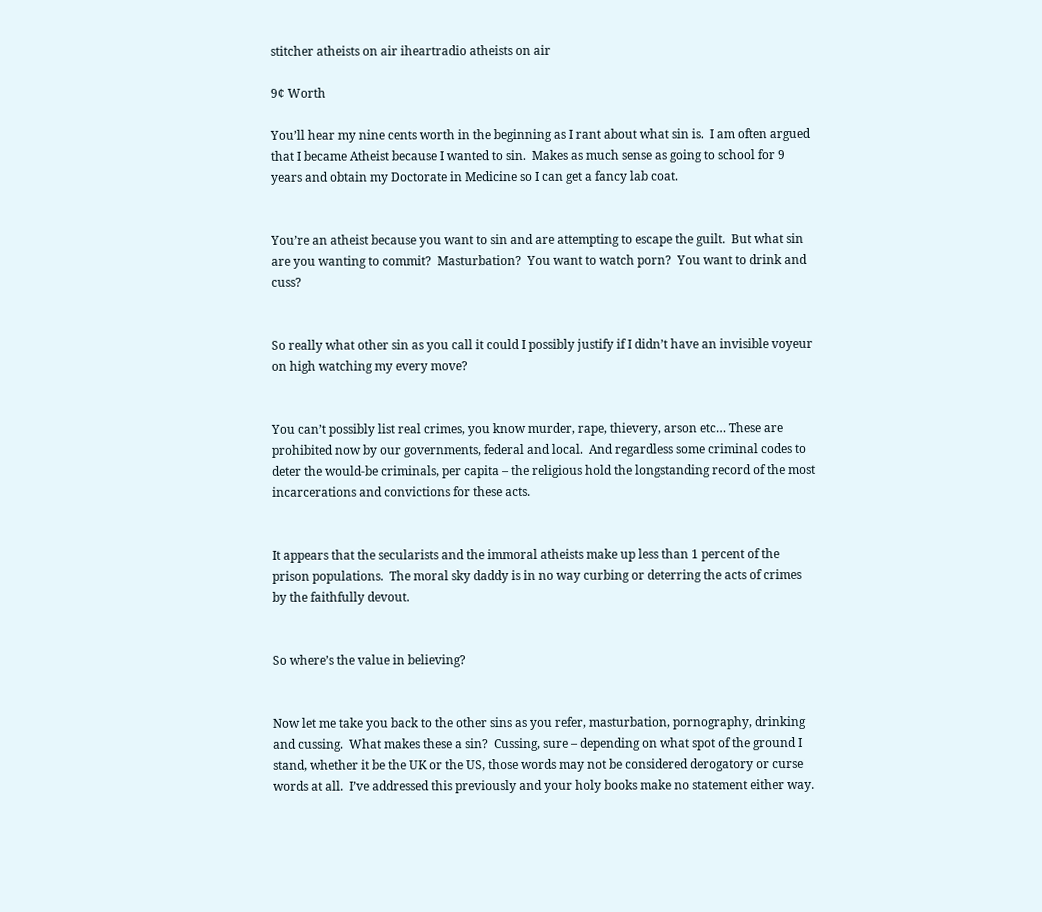stitcher atheists on air iheartradio atheists on air

9¢ Worth

You’ll hear my nine cents worth in the beginning as I rant about what sin is.  I am often argued that I became Atheist because I wanted to sin.  Makes as much sense as going to school for 9 years and obtain my Doctorate in Medicine so I can get a fancy lab coat.


You’re an atheist because you want to sin and are attempting to escape the guilt.  But what sin are you wanting to commit?  Masturbation?  You want to watch porn?  You want to drink and cuss?


So really what other sin as you call it could I possibly justify if I didn’t have an invisible voyeur on high watching my every move?


You can’t possibly list real crimes, you know murder, rape, thievery, arson etc… These are prohibited now by our governments, federal and local.  And regardless some criminal codes to deter the would-be criminals, per capita – the religious hold the longstanding record of the most incarcerations and convictions for these acts.


It appears that the secularists and the immoral atheists make up less than 1 percent of the prison populations.  The moral sky daddy is in no way curbing or deterring the acts of crimes by the faithfully devout.


So where’s the value in believing?


Now let me take you back to the other sins as you refer, masturbation, pornography, drinking and cussing.  What makes these a sin?  Cussing, sure – depending on what spot of the ground I stand, whether it be the UK or the US, those words may not be considered derogatory or curse words at all.  I’ve addressed this previously and your holy books make no statement either way.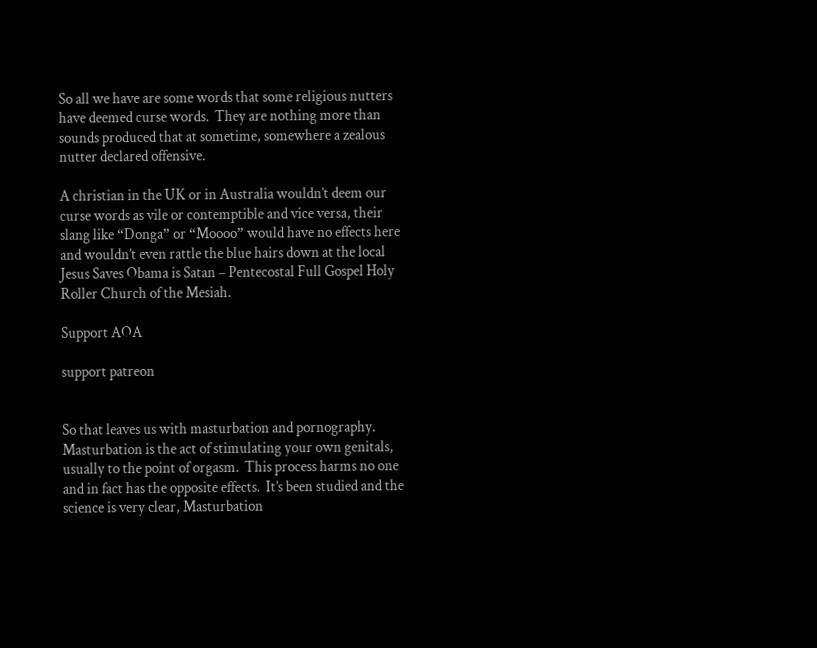So all we have are some words that some religious nutters have deemed curse words.  They are nothing more than sounds produced that at sometime, somewhere a zealous nutter declared offensive.

A christian in the UK or in Australia wouldn’t deem our curse words as vile or contemptible and vice versa, their slang like “Donga” or “Moooo” would have no effects here and wouldn’t even rattle the blue hairs down at the local Jesus Saves Obama is Satan – Pentecostal Full Gospel Holy Roller Church of the Mesiah.

Support AOA

support patreon


So that leaves us with masturbation and pornography.  Masturbation is the act of stimulating your own genitals, usually to the point of orgasm.  This process harms no one and in fact has the opposite effects.  It’s been studied and the science is very clear, Masturbation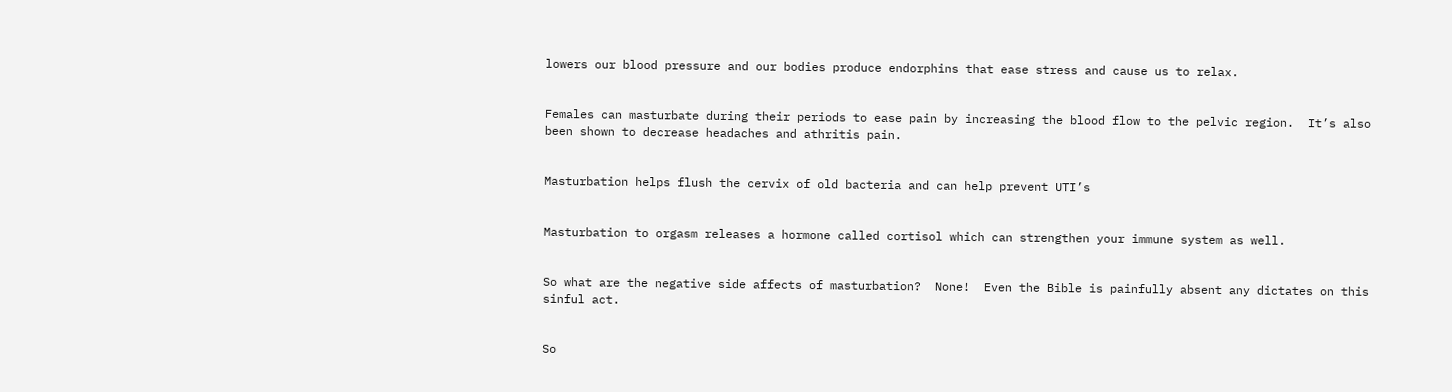lowers our blood pressure and our bodies produce endorphins that ease stress and cause us to relax.


Females can masturbate during their periods to ease pain by increasing the blood flow to the pelvic region.  It’s also been shown to decrease headaches and athritis pain.


Masturbation helps flush the cervix of old bacteria and can help prevent UTI’s


Masturbation to orgasm releases a hormone called cortisol which can strengthen your immune system as well.


So what are the negative side affects of masturbation?  None!  Even the Bible is painfully absent any dictates on this sinful act.


So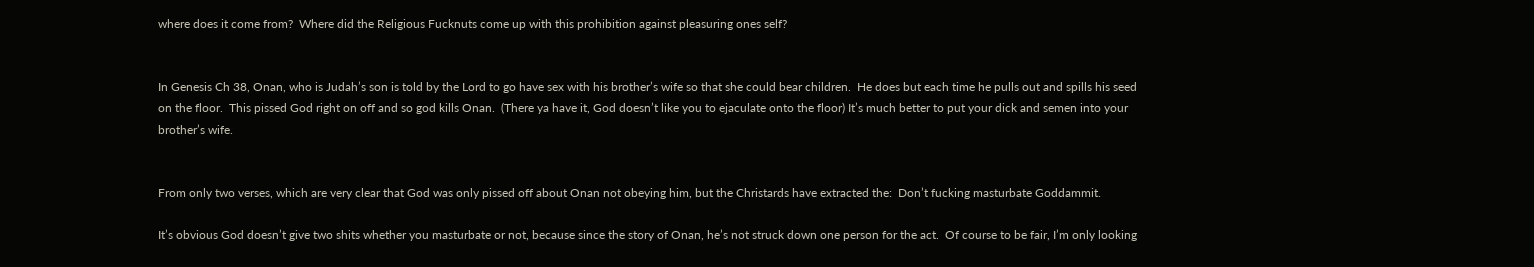where does it come from?  Where did the Religious Fucknuts come up with this prohibition against pleasuring ones self?


In Genesis Ch 38, Onan, who is Judah’s son is told by the Lord to go have sex with his brother’s wife so that she could bear children.  He does but each time he pulls out and spills his seed on the floor.  This pissed God right on off and so god kills Onan.  (There ya have it, God doesn’t like you to ejaculate onto the floor) It’s much better to put your dick and semen into your brother’s wife.


From only two verses, which are very clear that God was only pissed off about Onan not obeying him, but the Christards have extracted the:  Don’t fucking masturbate Goddammit.

It’s obvious God doesn’t give two shits whether you masturbate or not, because since the story of Onan, he’s not struck down one person for the act.  Of course to be fair, I’m only looking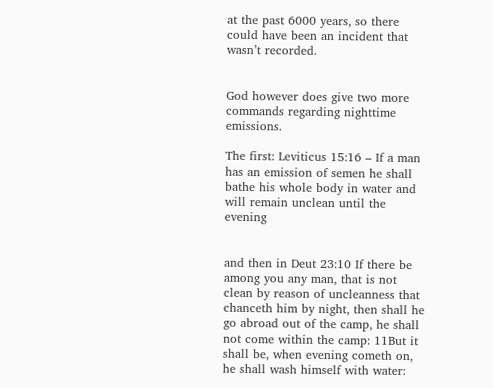at the past 6000 years, so there could have been an incident that wasn’t recorded.


God however does give two more commands regarding nighttime emissions.

The first: Leviticus 15:16 – If a man has an emission of semen he shall bathe his whole body in water and will remain unclean until the evening


and then in Deut 23:10 If there be among you any man, that is not clean by reason of uncleanness that chanceth him by night, then shall he go abroad out of the camp, he shall not come within the camp: 11But it shall be, when evening cometh on, he shall wash himself with water: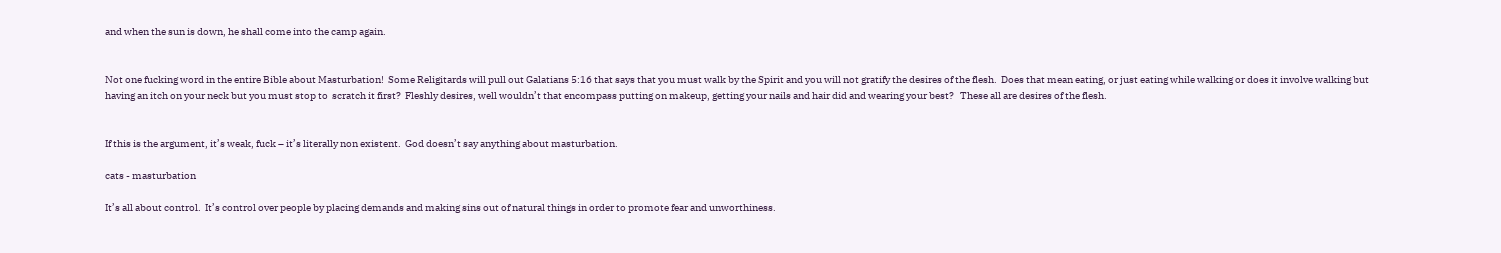and when the sun is down, he shall come into the camp again.


Not one fucking word in the entire Bible about Masturbation!  Some Religitards will pull out Galatians 5:16 that says that you must walk by the Spirit and you will not gratify the desires of the flesh.  Does that mean eating, or just eating while walking or does it involve walking but having an itch on your neck but you must stop to  scratch it first?  Fleshly desires, well wouldn’t that encompass putting on makeup, getting your nails and hair did and wearing your best?   These all are desires of the flesh.


If this is the argument, it’s weak, fuck – it’s literally non existent.  God doesn’t say anything about masturbation.

cats - masturbation

It’s all about control.  It’s control over people by placing demands and making sins out of natural things in order to promote fear and unworthiness.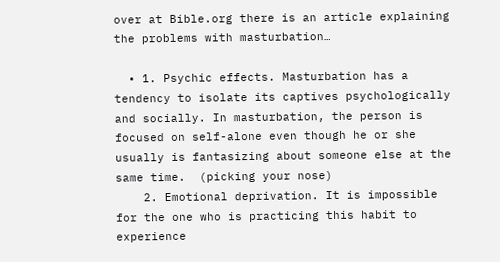over at Bible.org there is an article explaining the problems with masturbation…

  • 1. Psychic effects. Masturbation has a tendency to isolate its captives psychologically and socially. In masturbation, the person is focused on self-alone even though he or she usually is fantasizing about someone else at the same time.  (picking your nose)
    2. Emotional deprivation. It is impossible for the one who is practicing this habit to experience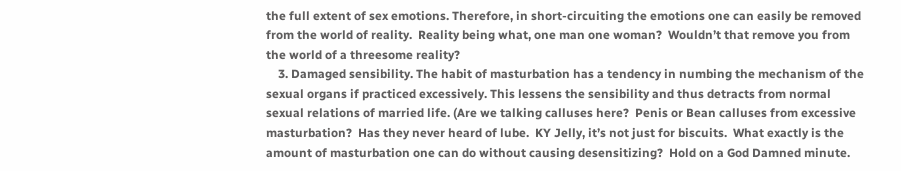the full extent of sex emotions. Therefore, in short-circuiting the emotions one can easily be removed from the world of reality.  Reality being what, one man one woman?  Wouldn’t that remove you from the world of a threesome reality?
    3. Damaged sensibility. The habit of masturbation has a tendency in numbing the mechanism of the sexual organs if practiced excessively. This lessens the sensibility and thus detracts from normal sexual relations of married life. (Are we talking calluses here?  Penis or Bean calluses from excessive masturbation?  Has they never heard of lube.  KY Jelly, it’s not just for biscuits.  What exactly is the amount of masturbation one can do without causing desensitizing?  Hold on a God Damned minute.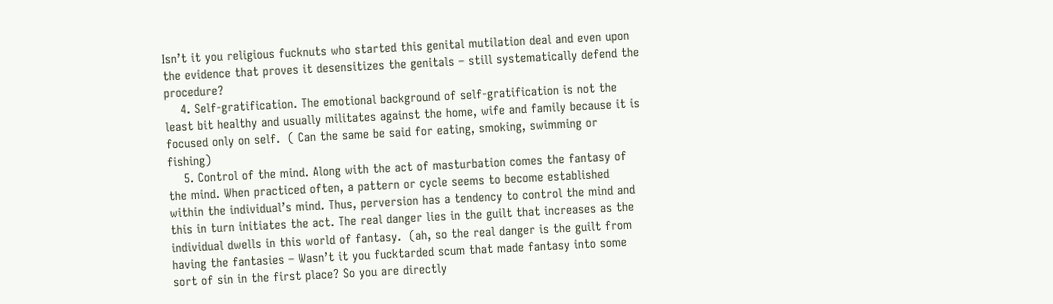Isn’t it you religious fucknuts who started this genital mutilation deal and even upon the evidence that proves it desensitizes the genitals – still systematically defend the procedure?
    4. Self-gratification. The emotional background of self-gratification is not the least bit healthy and usually militates against the home, wife and family because it is focused only on self.  ( Can the same be said for eating, smoking, swimming or fishing)
    5. Control of the mind. Along with the act of masturbation comes the fantasy of the mind. When practiced often, a pattern or cycle seems to become established within the individual’s mind. Thus, perversion has a tendency to control the mind and this in turn initiates the act. The real danger lies in the guilt that increases as the individual dwells in this world of fantasy.  (ah, so the real danger is the guilt from having the fantasies – Wasn’t it you fucktarded scum that made fantasy into some sort of sin in the first place? So you are directly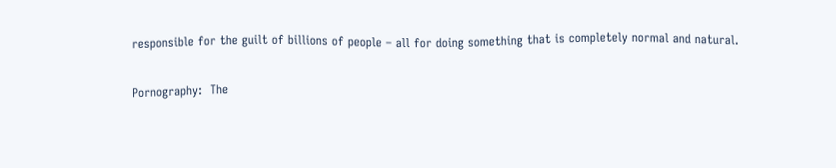responsible for the guilt of billions of people – all for doing something that is completely normal and natural.

Pornography:  The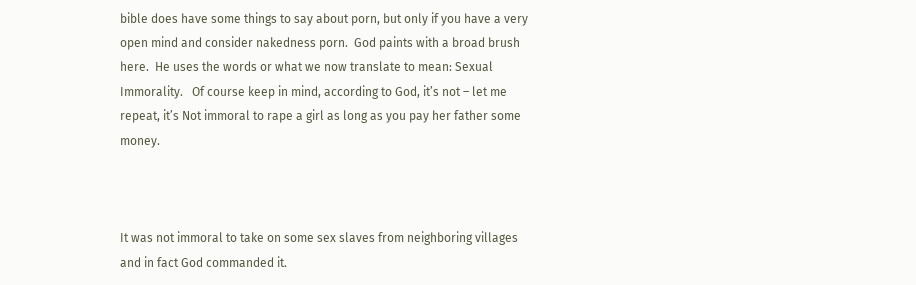bible does have some things to say about porn, but only if you have a very open mind and consider nakedness porn.  God paints with a broad brush here.  He uses the words or what we now translate to mean: Sexual Immorality.   Of course keep in mind, according to God, it’s not – let me repeat, it’s Not immoral to rape a girl as long as you pay her father some money.



It was not immoral to take on some sex slaves from neighboring villages and in fact God commanded it.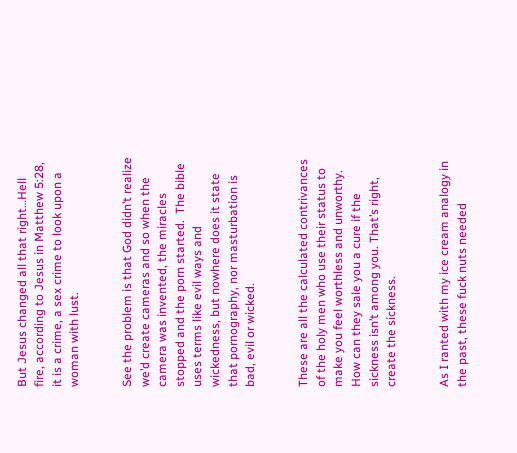But Jesus changed all that right…Hell fire, according to Jesus in Matthew 5:28, it is a crime, a sex crime to look upon a woman with lust.


See the problem is that God didn’t realize we’d create cameras and so when the camera was invented, the miracles stopped and the porn started.  The bible uses terms like evil ways and wickedness, but nowhere does it state that pornography, nor masturbation is bad, evil or wicked.


These are all the calculated contrivances of the holy men who use their status to make you feel worthless and unworthy.  How can they sale you a cure if the sickness isn’t among you. That’s right, create the sickness.


As I ranted with my ice cream analogy in the past, these fuck nuts needed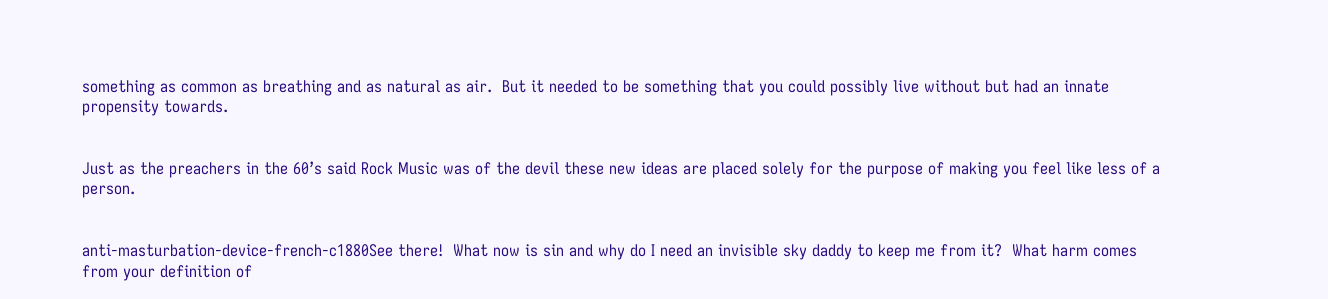something as common as breathing and as natural as air.  But it needed to be something that you could possibly live without but had an innate propensity towards.


Just as the preachers in the 60’s said Rock Music was of the devil these new ideas are placed solely for the purpose of making you feel like less of a person.


anti-masturbation-device-french-c1880See there!  What now is sin and why do I need an invisible sky daddy to keep me from it?  What harm comes from your definition of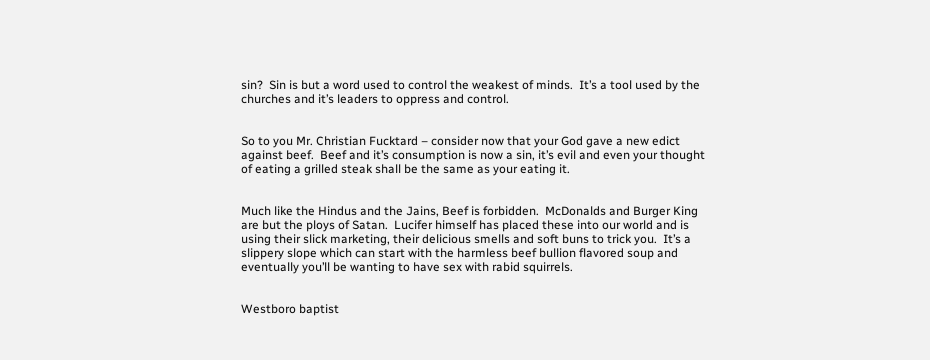sin?  Sin is but a word used to control the weakest of minds.  It’s a tool used by the churches and it’s leaders to oppress and control.


So to you Mr. Christian Fucktard – consider now that your God gave a new edict against beef.  Beef and it’s consumption is now a sin, it’s evil and even your thought of eating a grilled steak shall be the same as your eating it.


Much like the Hindus and the Jains, Beef is forbidden.  McDonalds and Burger King are but the ploys of Satan.  Lucifer himself has placed these into our world and is using their slick marketing, their delicious smells and soft buns to trick you.  It’s a slippery slope which can start with the harmless beef bullion flavored soup and eventually you’ll be wanting to have sex with rabid squirrels.


Westboro baptist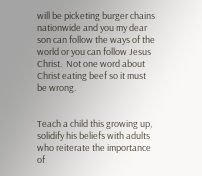will be picketing burger chains nationwide and you my dear son can follow the ways of the world or you can follow Jesus Christ.  Not one word about Christ eating beef so it must be wrong.


Teach a child this growing up, solidify his beliefs with adults who reiterate the importance of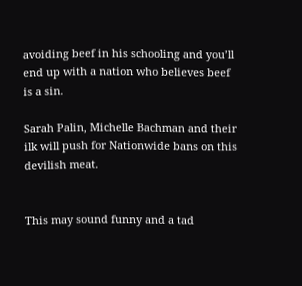avoiding beef in his schooling and you’ll end up with a nation who believes beef is a sin.

Sarah Palin, Michelle Bachman and their ilk will push for Nationwide bans on this devilish meat.


This may sound funny and a tad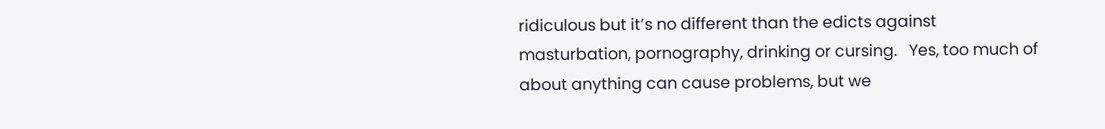ridiculous but it’s no different than the edicts against masturbation, pornography, drinking or cursing.   Yes, too much of about anything can cause problems, but we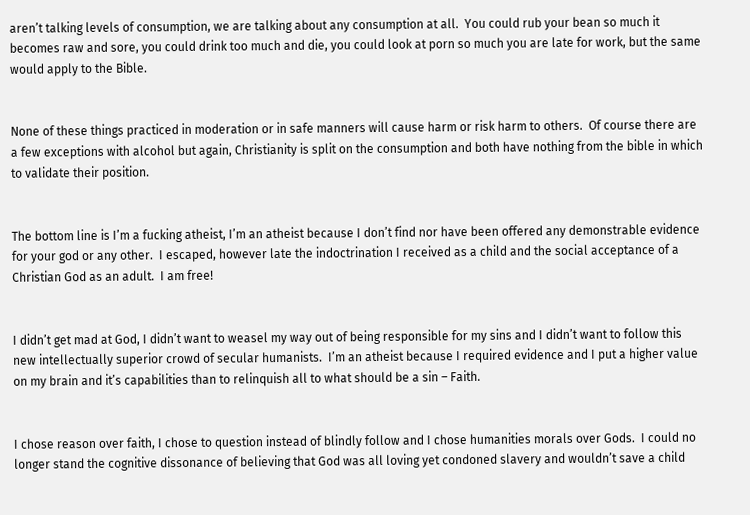aren’t talking levels of consumption, we are talking about any consumption at all.  You could rub your bean so much it becomes raw and sore, you could drink too much and die, you could look at porn so much you are late for work, but the same would apply to the Bible.


None of these things practiced in moderation or in safe manners will cause harm or risk harm to others.  Of course there are a few exceptions with alcohol but again, Christianity is split on the consumption and both have nothing from the bible in which to validate their position.


The bottom line is I’m a fucking atheist, I’m an atheist because I don’t find nor have been offered any demonstrable evidence for your god or any other.  I escaped, however late the indoctrination I received as a child and the social acceptance of a Christian God as an adult.  I am free!


I didn’t get mad at God, I didn’t want to weasel my way out of being responsible for my sins and I didn’t want to follow this new intellectually superior crowd of secular humanists.  I’m an atheist because I required evidence and I put a higher value on my brain and it’s capabilities than to relinquish all to what should be a sin – Faith.


I chose reason over faith, I chose to question instead of blindly follow and I chose humanities morals over Gods.  I could no longer stand the cognitive dissonance of believing that God was all loving yet condoned slavery and wouldn’t save a child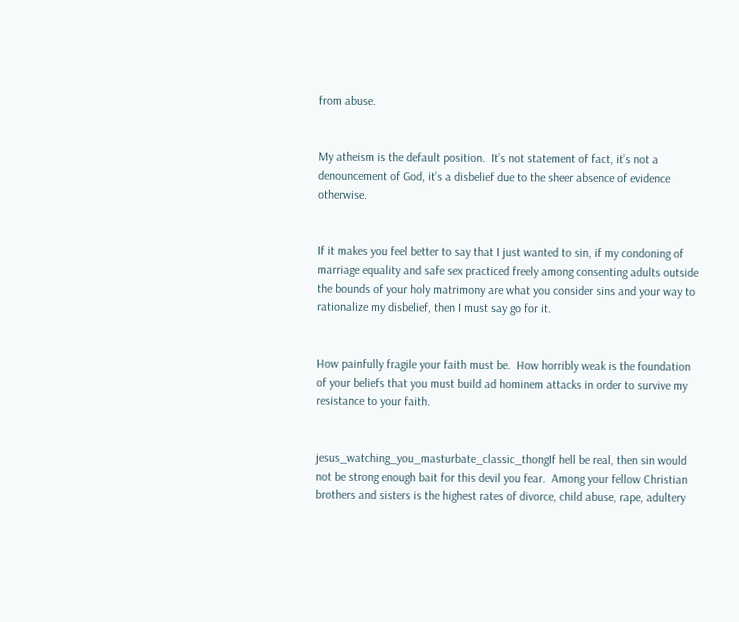from abuse.


My atheism is the default position.  It’s not statement of fact, it’s not a denouncement of God, it’s a disbelief due to the sheer absence of evidence otherwise.


If it makes you feel better to say that I just wanted to sin, if my condoning of marriage equality and safe sex practiced freely among consenting adults outside the bounds of your holy matrimony are what you consider sins and your way to rationalize my disbelief, then I must say go for it.


How painfully fragile your faith must be.  How horribly weak is the foundation of your beliefs that you must build ad hominem attacks in order to survive my resistance to your faith.


jesus_watching_you_masturbate_classic_thongIf hell be real, then sin would not be strong enough bait for this devil you fear.  Among your fellow Christian brothers and sisters is the highest rates of divorce, child abuse, rape, adultery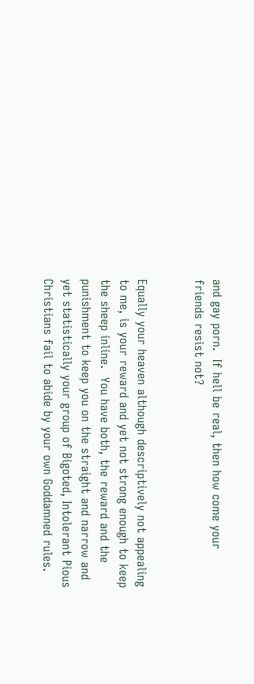and gay porn.  If hell be real, then how come your friends resist not?


Equally your heaven although descriptively not appealing to me, is your reward and yet not strong enough to keep the sheep inline.  You have both, the reward and the punishment to keep you on the straight and narrow and yet statistically your group of Bigoted, Intolerant Pious Christians fail to abide by your own Goddamned rules.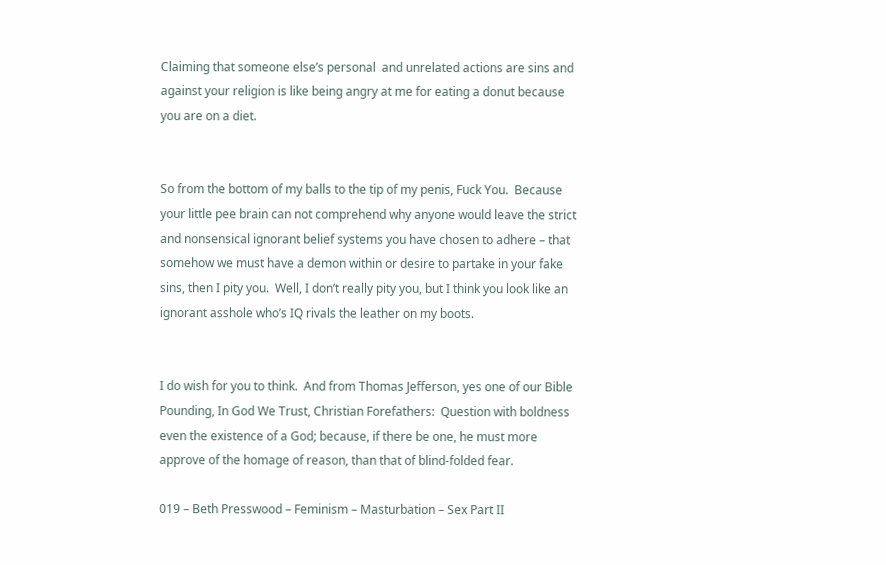Claiming that someone else’s personal  and unrelated actions are sins and against your religion is like being angry at me for eating a donut because you are on a diet.


So from the bottom of my balls to the tip of my penis, Fuck You.  Because your little pee brain can not comprehend why anyone would leave the strict and nonsensical ignorant belief systems you have chosen to adhere – that somehow we must have a demon within or desire to partake in your fake sins, then I pity you.  Well, I don’t really pity you, but I think you look like an ignorant asshole who’s IQ rivals the leather on my boots.


I do wish for you to think.  And from Thomas Jefferson, yes one of our Bible Pounding, In God We Trust, Christian Forefathers:  Question with boldness even the existence of a God; because, if there be one, he must more approve of the homage of reason, than that of blind-folded fear.

019 – Beth Presswood – Feminism – Masturbation – Sex Part II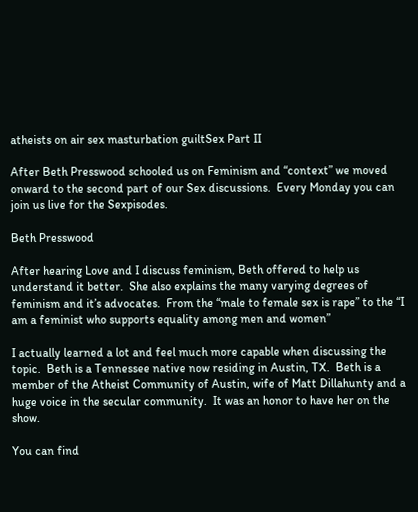atheists on air sex masturbation guiltSex Part II

After Beth Presswood schooled us on Feminism and “context” we moved onward to the second part of our Sex discussions.  Every Monday you can join us live for the Sexpisodes.

Beth Presswood

After hearing Love and I discuss feminism, Beth offered to help us understand it better.  She also explains the many varying degrees of feminism and it’s advocates.  From the “male to female sex is rape” to the “I am a feminist who supports equality among men and women”

I actually learned a lot and feel much more capable when discussing the topic.  Beth is a Tennessee native now residing in Austin, TX.  Beth is a member of the Atheist Community of Austin, wife of Matt Dillahunty and a huge voice in the secular community.  It was an honor to have her on the show.

You can find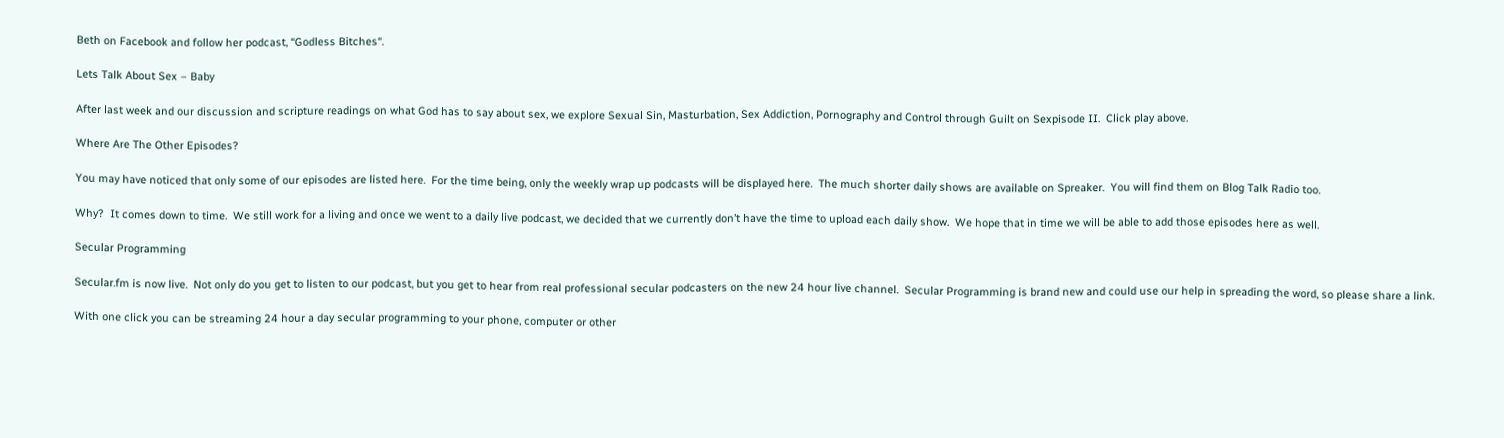Beth on Facebook and follow her podcast, “Godless Bitches“.

Lets Talk About Sex – Baby

After last week and our discussion and scripture readings on what God has to say about sex, we explore Sexual Sin, Masturbation, Sex Addiction, Pornography and Control through Guilt on Sexpisode II.  Click play above.

Where Are The Other Episodes?

You may have noticed that only some of our episodes are listed here.  For the time being, only the weekly wrap up podcasts will be displayed here.  The much shorter daily shows are available on Spreaker.  You will find them on Blog Talk Radio too.

Why?  It comes down to time.  We still work for a living and once we went to a daily live podcast, we decided that we currently don’t have the time to upload each daily show.  We hope that in time we will be able to add those episodes here as well.

Secular Programming

Secular.fm is now live.  Not only do you get to listen to our podcast, but you get to hear from real professional secular podcasters on the new 24 hour live channel.  Secular Programming is brand new and could use our help in spreading the word, so please share a link.

With one click you can be streaming 24 hour a day secular programming to your phone, computer or other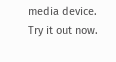media device.  Try it out now.